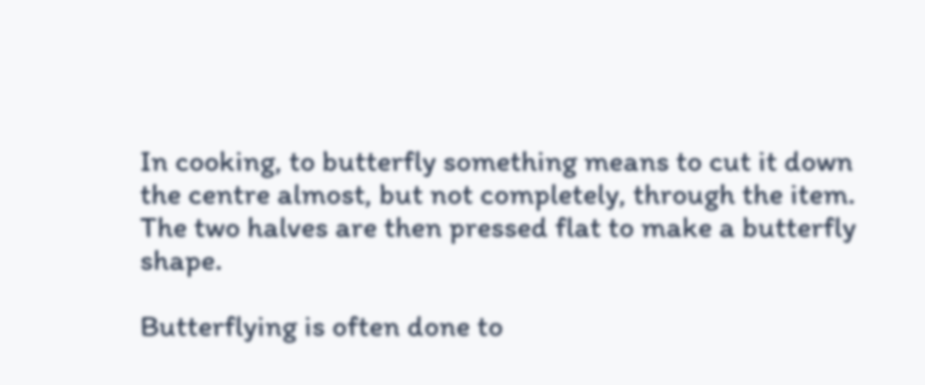In cooking, to butterfly something means to cut it down the centre almost, but not completely, through the item. The two halves are then pressed flat to make a butterfly shape.

Butterflying is often done to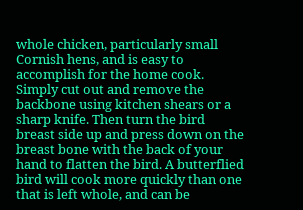whole chicken, particularly small Cornish hens, and is easy to accomplish for the home cook. Simply cut out and remove the backbone using kitchen shears or a sharp knife. Then turn the bird breast side up and press down on the breast bone with the back of your hand to flatten the bird. A butterflied bird will cook more quickly than one that is left whole, and can be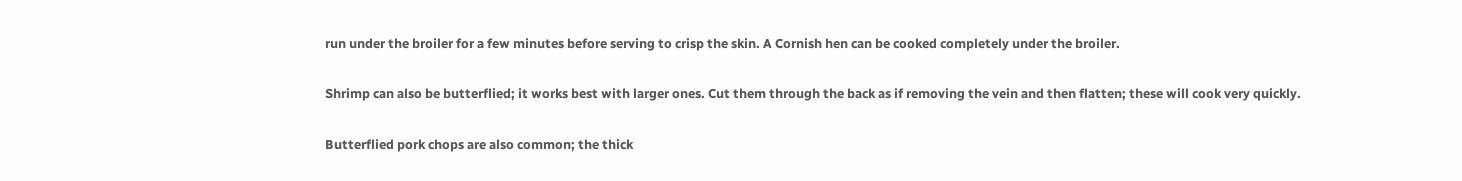run under the broiler for a few minutes before serving to crisp the skin. A Cornish hen can be cooked completely under the broiler.

Shrimp can also be butterflied; it works best with larger ones. Cut them through the back as if removing the vein and then flatten; these will cook very quickly.

Butterflied pork chops are also common; the thick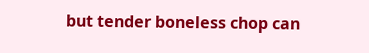but tender boneless chop can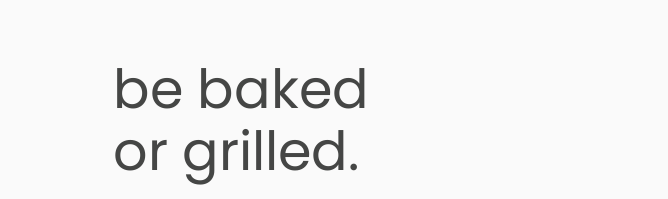be baked or grilled.